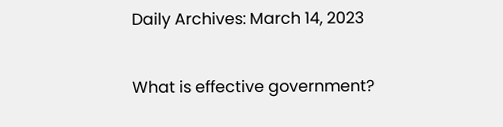Daily Archives: March 14, 2023

What is effective government?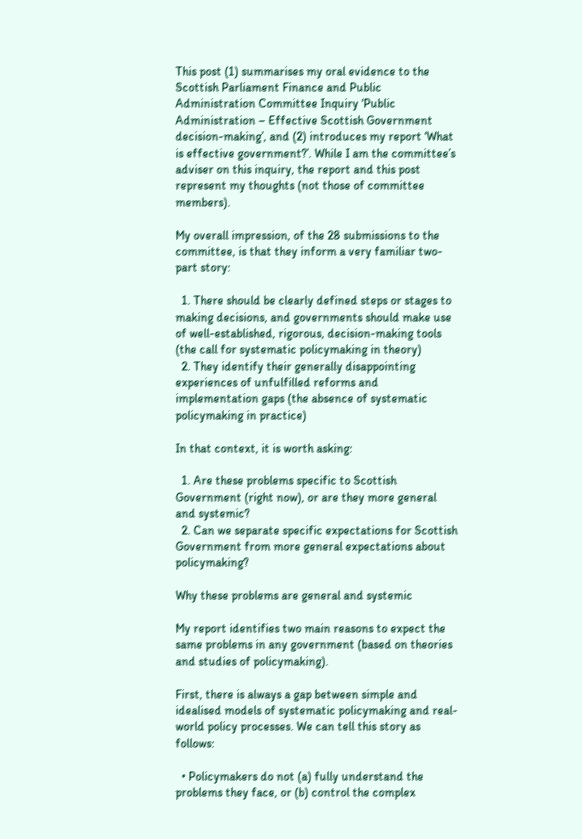This post (1) summarises my oral evidence to the Scottish Parliament Finance and Public Administration Committee Inquiry ‘Public Administration – Effective Scottish Government decision-making’, and (2) introduces my report ‘What is effective government?’. While I am the committee’s adviser on this inquiry, the report and this post represent my thoughts (not those of committee members).

My overall impression, of the 28 submissions to the committee, is that they inform a very familiar two-part story:

  1. There should be clearly defined steps or stages to making decisions, and governments should make use of well-established, rigorous, decision-making tools (the call for systematic policymaking in theory)
  2. They identify their generally disappointing experiences of unfulfilled reforms and implementation gaps (the absence of systematic policymaking in practice)

In that context, it is worth asking:

  1. Are these problems specific to Scottish Government (right now), or are they more general and systemic?
  2. Can we separate specific expectations for Scottish Government from more general expectations about policymaking?

Why these problems are general and systemic

My report identifies two main reasons to expect the same problems in any government (based on theories and studies of policymaking).

First, there is always a gap between simple and idealised models of systematic policymaking and real-world policy processes. We can tell this story as follows:

  • Policymakers do not (a) fully understand the problems they face, or (b) control the complex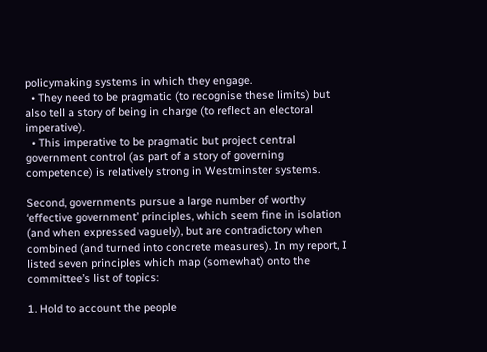policymaking systems in which they engage.
  • They need to be pragmatic (to recognise these limits) but also tell a story of being in charge (to reflect an electoral imperative).
  • This imperative to be pragmatic but project central government control (as part of a story of governing competence) is relatively strong in Westminster systems.

Second, governments pursue a large number of worthy ‘effective government’ principles, which seem fine in isolation (and when expressed vaguely), but are contradictory when combined (and turned into concrete measures). In my report, I listed seven principles which map (somewhat) onto the committee’s list of topics:

1. Hold to account the people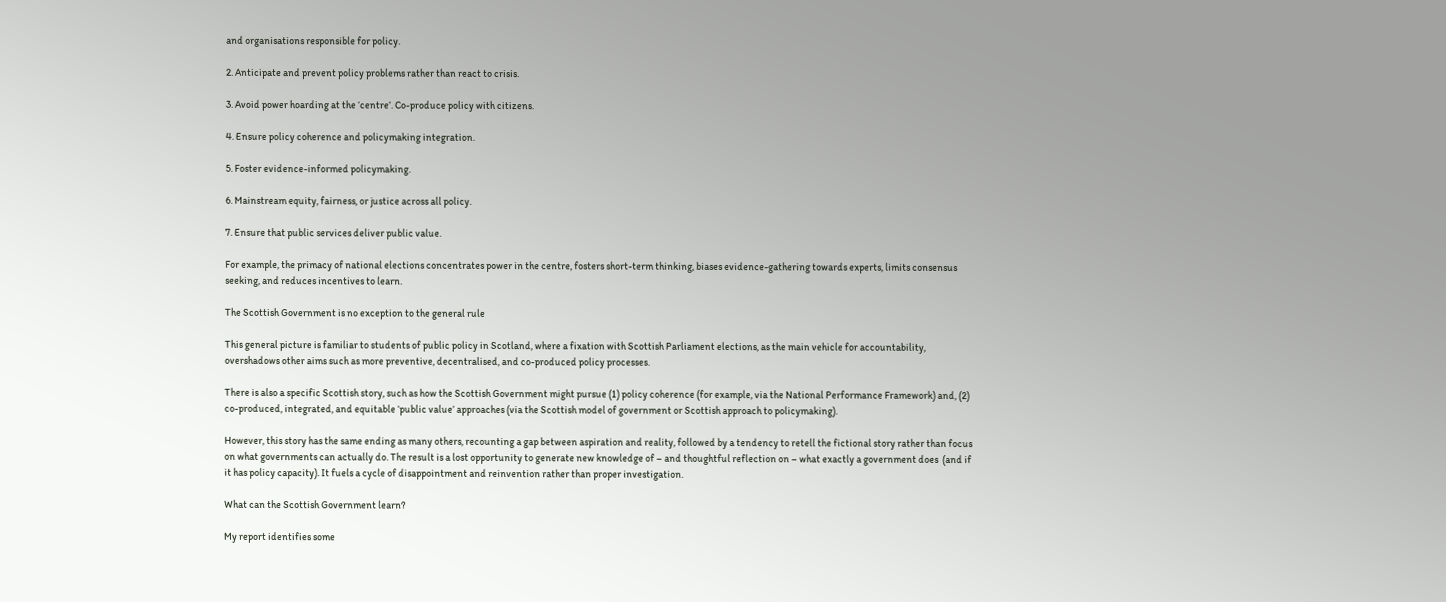and organisations responsible for policy.

2. Anticipate and prevent policy problems rather than react to crisis.

3. Avoid power hoarding at the ‘centre’. Co-produce policy with citizens.

4. Ensure policy coherence and policymaking integration.

5. Foster evidence-informed policymaking.

6. Mainstream equity, fairness, or justice across all policy.

7. Ensure that public services deliver public value.

For example, the primacy of national elections concentrates power in the centre, fosters short-term thinking, biases evidence-gathering towards experts, limits consensus seeking, and reduces incentives to learn.

The Scottish Government is no exception to the general rule

This general picture is familiar to students of public policy in Scotland, where a fixation with Scottish Parliament elections, as the main vehicle for accountability, overshadows other aims such as more preventive, decentralised, and co-produced policy processes.

There is also a specific Scottish story, such as how the Scottish Government might pursue (1) policy coherence (for example, via the National Performance Framework) and, (2) co-produced, integrated, and equitable ‘public value’ approaches (via the Scottish model of government or Scottish approach to policymaking).

However, this story has the same ending as many others, recounting a gap between aspiration and reality, followed by a tendency to retell the fictional story rather than focus on what governments can actually do. The result is a lost opportunity to generate new knowledge of – and thoughtful reflection on – what exactly a government does  (and if it has policy capacity). It fuels a cycle of disappointment and reinvention rather than proper investigation.

What can the Scottish Government learn?

My report identifies some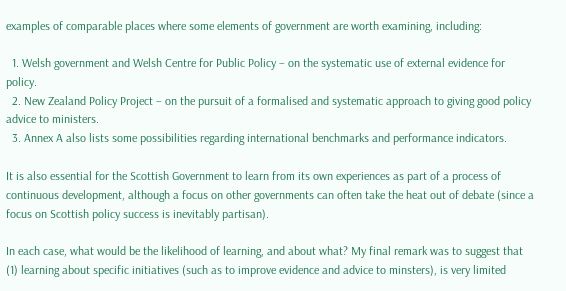examples of comparable places where some elements of government are worth examining, including:

  1. Welsh government and Welsh Centre for Public Policy – on the systematic use of external evidence for policy.
  2. New Zealand Policy Project – on the pursuit of a formalised and systematic approach to giving good policy advice to ministers.
  3. Annex A also lists some possibilities regarding international benchmarks and performance indicators.

It is also essential for the Scottish Government to learn from its own experiences as part of a process of continuous development, although a focus on other governments can often take the heat out of debate (since a focus on Scottish policy success is inevitably partisan).

In each case, what would be the likelihood of learning, and about what? My final remark was to suggest that (1) learning about specific initiatives (such as to improve evidence and advice to minsters), is very limited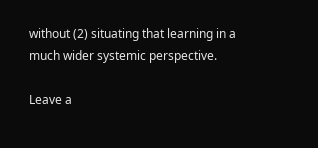without (2) situating that learning in a much wider systemic perspective.

Leave a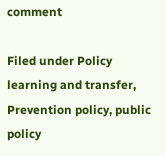comment

Filed under Policy learning and transfer, Prevention policy, public policy